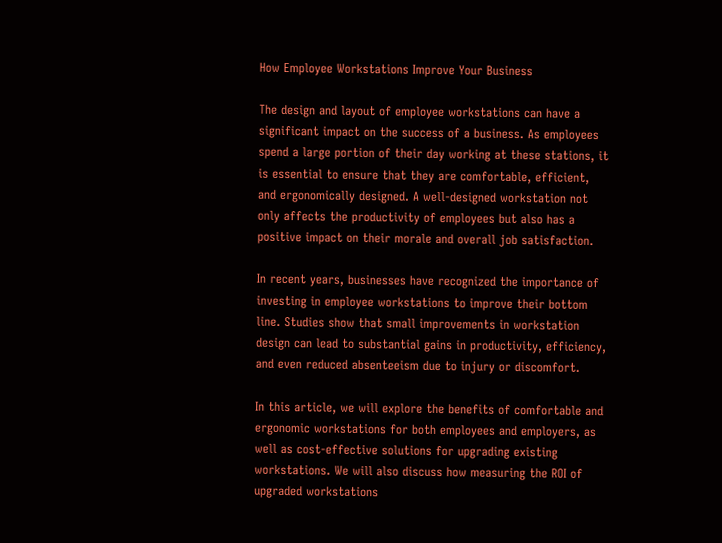How Employee Workstations Improve Your Business

The design and layout of employee workstations can have a significant impact on the success of a business. As employees spend a large portion of their day working at these stations, it is essential to ensure that they are comfortable, efficient, and ergonomically designed. A well-designed workstation not only affects the productivity of employees but also has a positive impact on their morale and overall job satisfaction.

In recent years, businesses have recognized the importance of investing in employee workstations to improve their bottom line. Studies show that small improvements in workstation design can lead to substantial gains in productivity, efficiency, and even reduced absenteeism due to injury or discomfort.

In this article, we will explore the benefits of comfortable and ergonomic workstations for both employees and employers, as well as cost-effective solutions for upgrading existing workstations. We will also discuss how measuring the ROI of upgraded workstations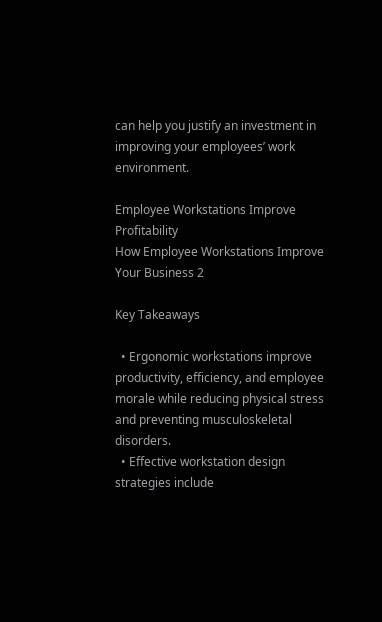can help you justify an investment in improving your employees’ work environment.

Employee Workstations Improve Profitability
How Employee Workstations Improve Your Business 2

Key Takeaways

  • Ergonomic workstations improve productivity, efficiency, and employee morale while reducing physical stress and preventing musculoskeletal disorders.
  • Effective workstation design strategies include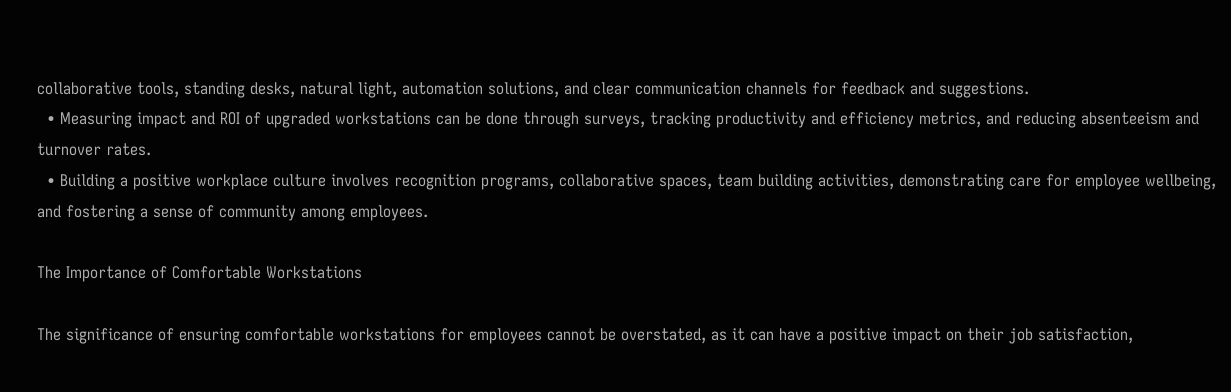collaborative tools, standing desks, natural light, automation solutions, and clear communication channels for feedback and suggestions.
  • Measuring impact and ROI of upgraded workstations can be done through surveys, tracking productivity and efficiency metrics, and reducing absenteeism and turnover rates.
  • Building a positive workplace culture involves recognition programs, collaborative spaces, team building activities, demonstrating care for employee wellbeing, and fostering a sense of community among employees.

The Importance of Comfortable Workstations

The significance of ensuring comfortable workstations for employees cannot be overstated, as it can have a positive impact on their job satisfaction,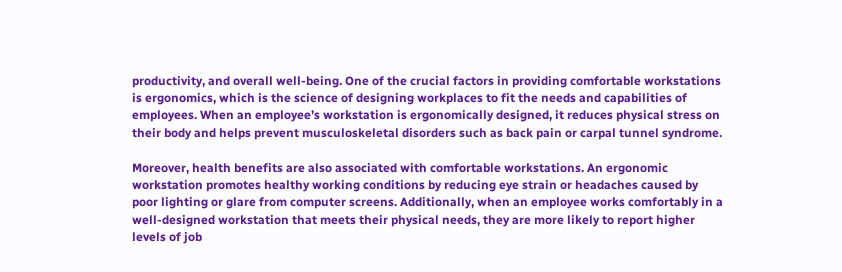productivity, and overall well-being. One of the crucial factors in providing comfortable workstations is ergonomics, which is the science of designing workplaces to fit the needs and capabilities of employees. When an employee’s workstation is ergonomically designed, it reduces physical stress on their body and helps prevent musculoskeletal disorders such as back pain or carpal tunnel syndrome.

Moreover, health benefits are also associated with comfortable workstations. An ergonomic workstation promotes healthy working conditions by reducing eye strain or headaches caused by poor lighting or glare from computer screens. Additionally, when an employee works comfortably in a well-designed workstation that meets their physical needs, they are more likely to report higher levels of job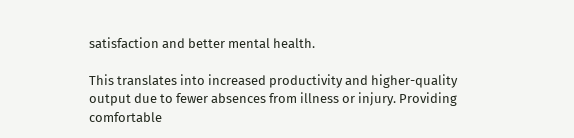satisfaction and better mental health.

This translates into increased productivity and higher-quality output due to fewer absences from illness or injury. Providing comfortable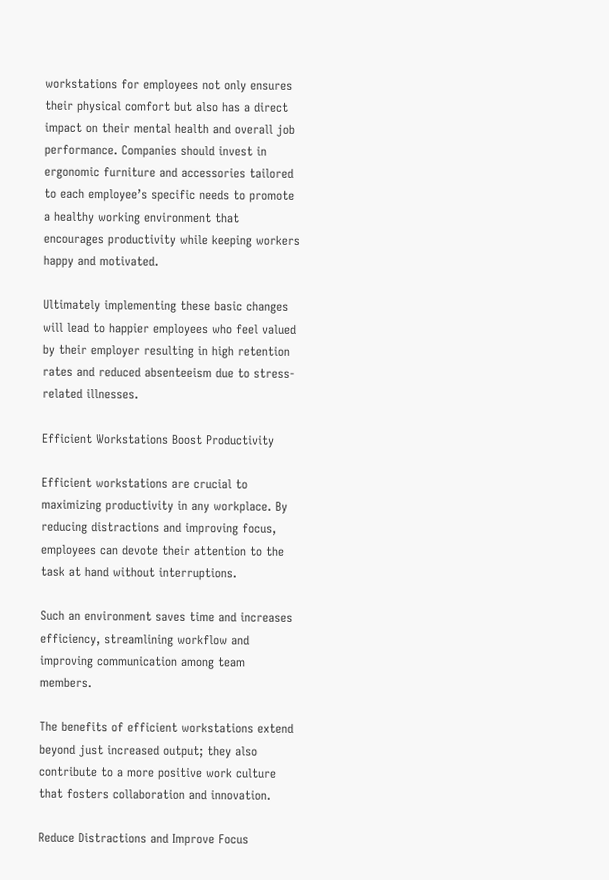workstations for employees not only ensures their physical comfort but also has a direct impact on their mental health and overall job performance. Companies should invest in ergonomic furniture and accessories tailored to each employee’s specific needs to promote a healthy working environment that encourages productivity while keeping workers happy and motivated.

Ultimately implementing these basic changes will lead to happier employees who feel valued by their employer resulting in high retention rates and reduced absenteeism due to stress-related illnesses.

Efficient Workstations Boost Productivity

Efficient workstations are crucial to maximizing productivity in any workplace. By reducing distractions and improving focus, employees can devote their attention to the task at hand without interruptions.

Such an environment saves time and increases efficiency, streamlining workflow and improving communication among team members.

The benefits of efficient workstations extend beyond just increased output; they also contribute to a more positive work culture that fosters collaboration and innovation.

Reduce Distractions and Improve Focus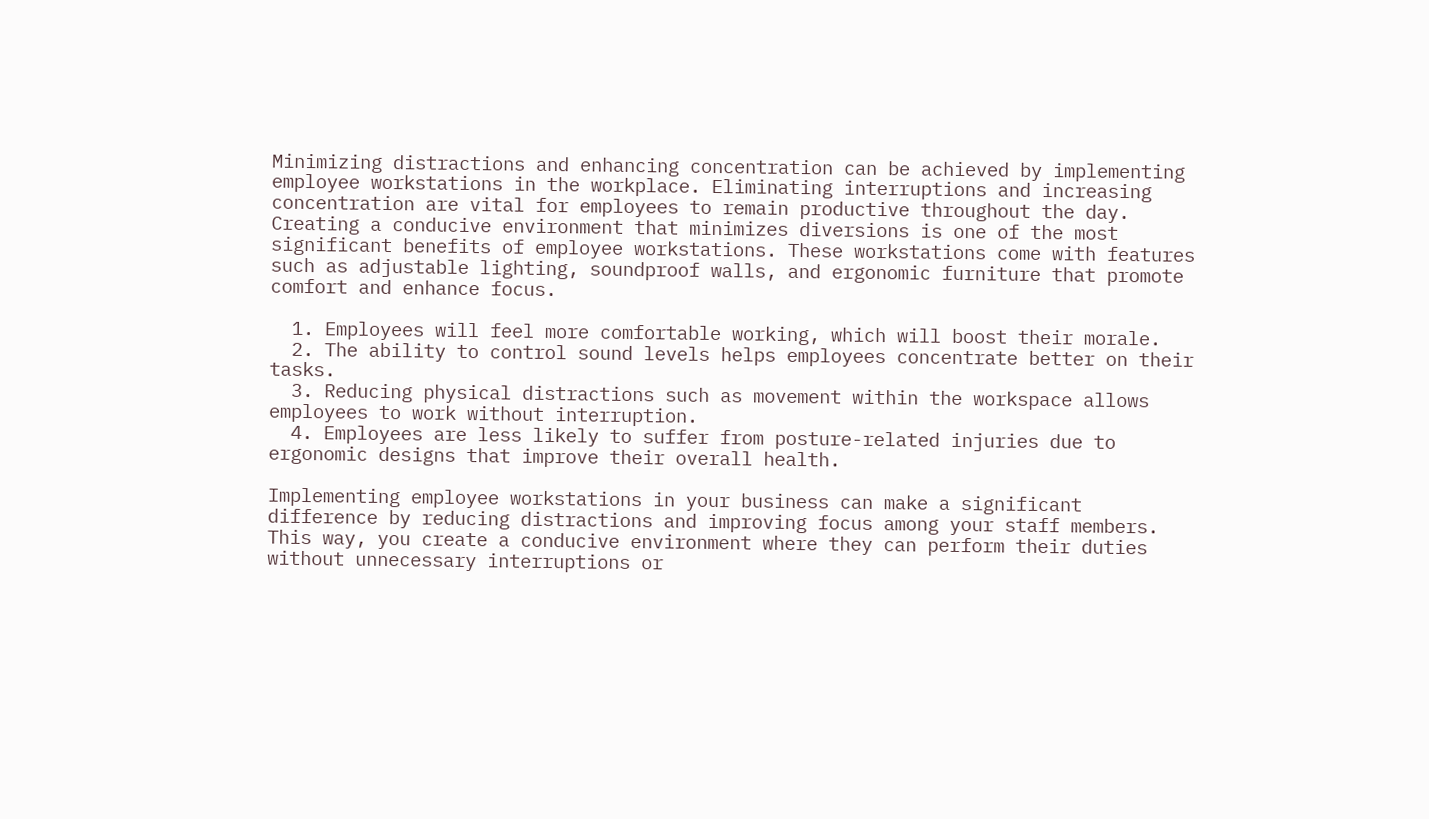Minimizing distractions and enhancing concentration can be achieved by implementing employee workstations in the workplace. Eliminating interruptions and increasing concentration are vital for employees to remain productive throughout the day. Creating a conducive environment that minimizes diversions is one of the most significant benefits of employee workstations. These workstations come with features such as adjustable lighting, soundproof walls, and ergonomic furniture that promote comfort and enhance focus.

  1. Employees will feel more comfortable working, which will boost their morale.
  2. The ability to control sound levels helps employees concentrate better on their tasks.
  3. Reducing physical distractions such as movement within the workspace allows employees to work without interruption.
  4. Employees are less likely to suffer from posture-related injuries due to ergonomic designs that improve their overall health.

Implementing employee workstations in your business can make a significant difference by reducing distractions and improving focus among your staff members. This way, you create a conducive environment where they can perform their duties without unnecessary interruptions or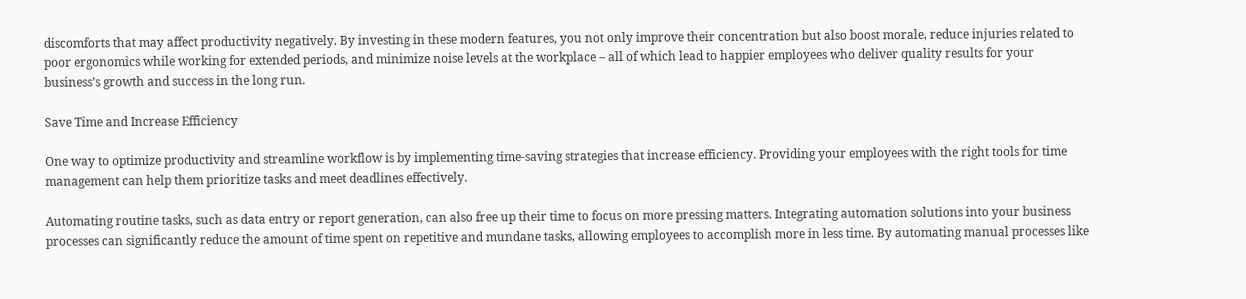discomforts that may affect productivity negatively. By investing in these modern features, you not only improve their concentration but also boost morale, reduce injuries related to poor ergonomics while working for extended periods, and minimize noise levels at the workplace – all of which lead to happier employees who deliver quality results for your business’s growth and success in the long run.

Save Time and Increase Efficiency

One way to optimize productivity and streamline workflow is by implementing time-saving strategies that increase efficiency. Providing your employees with the right tools for time management can help them prioritize tasks and meet deadlines effectively.

Automating routine tasks, such as data entry or report generation, can also free up their time to focus on more pressing matters. Integrating automation solutions into your business processes can significantly reduce the amount of time spent on repetitive and mundane tasks, allowing employees to accomplish more in less time. By automating manual processes like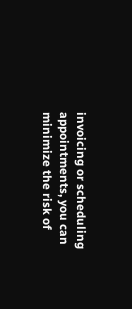invoicing or scheduling appointments, you can minimize the risk of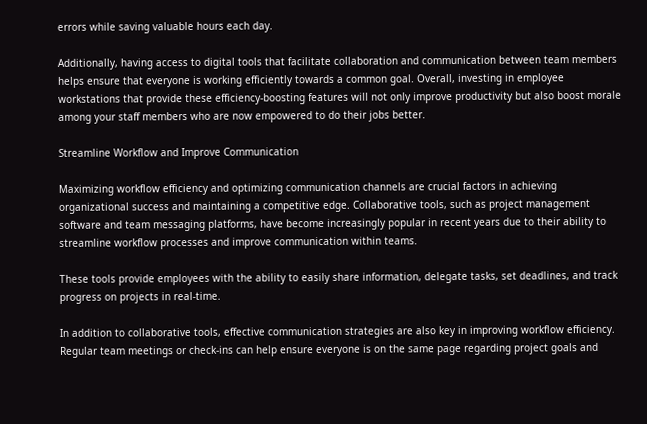errors while saving valuable hours each day.

Additionally, having access to digital tools that facilitate collaboration and communication between team members helps ensure that everyone is working efficiently towards a common goal. Overall, investing in employee workstations that provide these efficiency-boosting features will not only improve productivity but also boost morale among your staff members who are now empowered to do their jobs better.

Streamline Workflow and Improve Communication

Maximizing workflow efficiency and optimizing communication channels are crucial factors in achieving organizational success and maintaining a competitive edge. Collaborative tools, such as project management software and team messaging platforms, have become increasingly popular in recent years due to their ability to streamline workflow processes and improve communication within teams.

These tools provide employees with the ability to easily share information, delegate tasks, set deadlines, and track progress on projects in real-time.

In addition to collaborative tools, effective communication strategies are also key in improving workflow efficiency. Regular team meetings or check-ins can help ensure everyone is on the same page regarding project goals and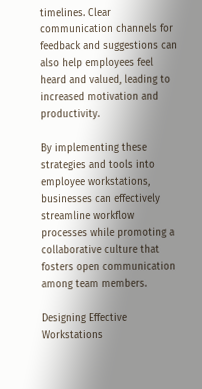timelines. Clear communication channels for feedback and suggestions can also help employees feel heard and valued, leading to increased motivation and productivity.

By implementing these strategies and tools into employee workstations, businesses can effectively streamline workflow processes while promoting a collaborative culture that fosters open communication among team members.

Designing Effective Workstations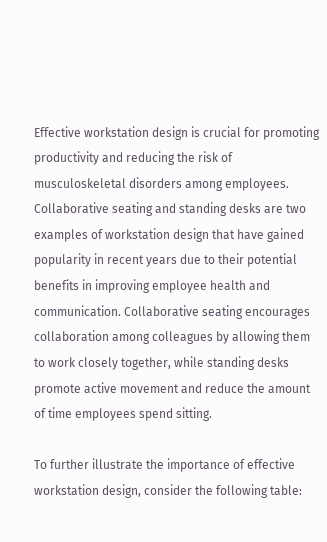Effective workstation design is crucial for promoting productivity and reducing the risk of musculoskeletal disorders among employees. Collaborative seating and standing desks are two examples of workstation design that have gained popularity in recent years due to their potential benefits in improving employee health and communication. Collaborative seating encourages collaboration among colleagues by allowing them to work closely together, while standing desks promote active movement and reduce the amount of time employees spend sitting.

To further illustrate the importance of effective workstation design, consider the following table: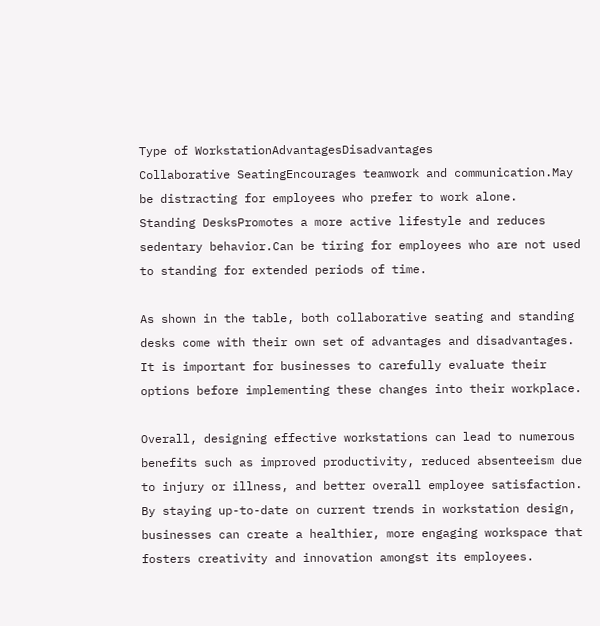Type of WorkstationAdvantagesDisadvantages
Collaborative SeatingEncourages teamwork and communication.May be distracting for employees who prefer to work alone.
Standing DesksPromotes a more active lifestyle and reduces sedentary behavior.Can be tiring for employees who are not used to standing for extended periods of time.

As shown in the table, both collaborative seating and standing desks come with their own set of advantages and disadvantages. It is important for businesses to carefully evaluate their options before implementing these changes into their workplace.

Overall, designing effective workstations can lead to numerous benefits such as improved productivity, reduced absenteeism due to injury or illness, and better overall employee satisfaction. By staying up-to-date on current trends in workstation design, businesses can create a healthier, more engaging workspace that fosters creativity and innovation amongst its employees.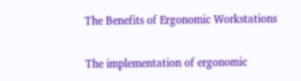The Benefits of Ergonomic Workstations

The implementation of ergonomic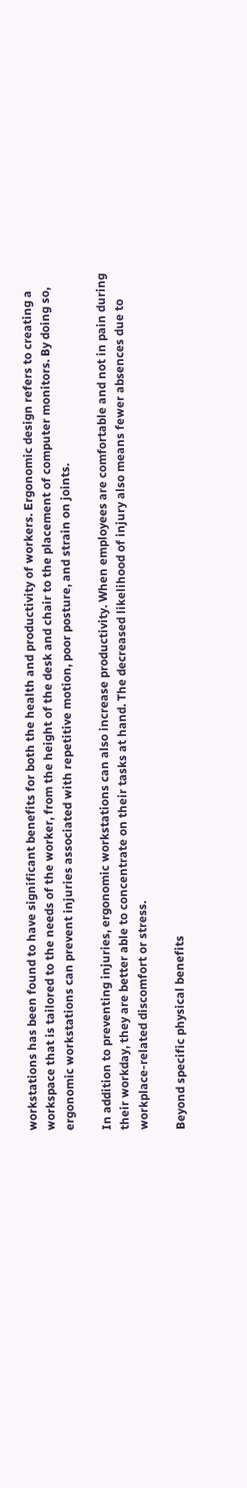workstations has been found to have significant benefits for both the health and productivity of workers. Ergonomic design refers to creating a workspace that is tailored to the needs of the worker, from the height of the desk and chair to the placement of computer monitors. By doing so, ergonomic workstations can prevent injuries associated with repetitive motion, poor posture, and strain on joints.

In addition to preventing injuries, ergonomic workstations can also increase productivity. When employees are comfortable and not in pain during their workday, they are better able to concentrate on their tasks at hand. The decreased likelihood of injury also means fewer absences due to workplace-related discomfort or stress.

Beyond specific physical benefits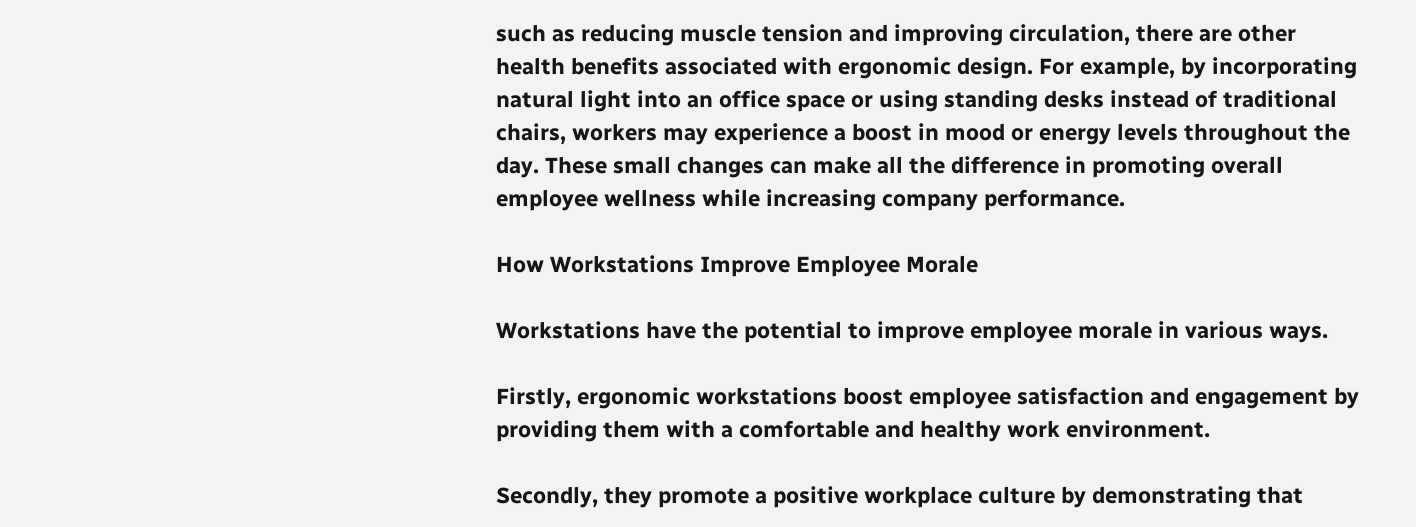such as reducing muscle tension and improving circulation, there are other health benefits associated with ergonomic design. For example, by incorporating natural light into an office space or using standing desks instead of traditional chairs, workers may experience a boost in mood or energy levels throughout the day. These small changes can make all the difference in promoting overall employee wellness while increasing company performance.

How Workstations Improve Employee Morale

Workstations have the potential to improve employee morale in various ways.

Firstly, ergonomic workstations boost employee satisfaction and engagement by providing them with a comfortable and healthy work environment.

Secondly, they promote a positive workplace culture by demonstrating that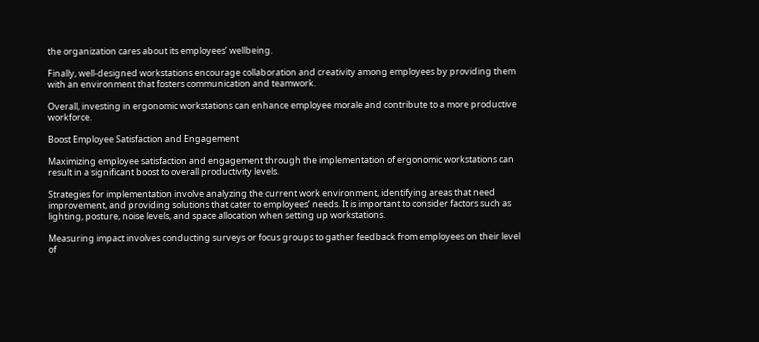the organization cares about its employees’ wellbeing.

Finally, well-designed workstations encourage collaboration and creativity among employees by providing them with an environment that fosters communication and teamwork.

Overall, investing in ergonomic workstations can enhance employee morale and contribute to a more productive workforce.

Boost Employee Satisfaction and Engagement

Maximizing employee satisfaction and engagement through the implementation of ergonomic workstations can result in a significant boost to overall productivity levels.

Strategies for implementation involve analyzing the current work environment, identifying areas that need improvement, and providing solutions that cater to employees’ needs. It is important to consider factors such as lighting, posture, noise levels, and space allocation when setting up workstations.

Measuring impact involves conducting surveys or focus groups to gather feedback from employees on their level of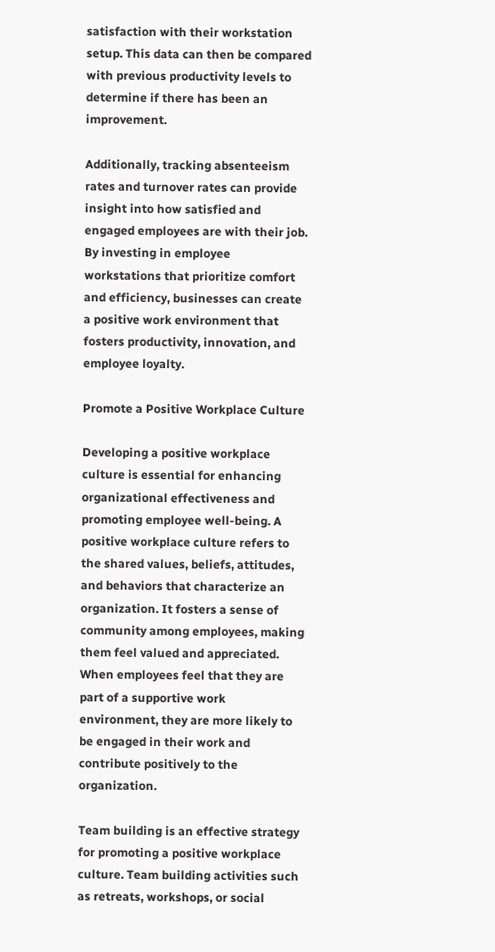satisfaction with their workstation setup. This data can then be compared with previous productivity levels to determine if there has been an improvement.

Additionally, tracking absenteeism rates and turnover rates can provide insight into how satisfied and engaged employees are with their job. By investing in employee workstations that prioritize comfort and efficiency, businesses can create a positive work environment that fosters productivity, innovation, and employee loyalty.

Promote a Positive Workplace Culture

Developing a positive workplace culture is essential for enhancing organizational effectiveness and promoting employee well-being. A positive workplace culture refers to the shared values, beliefs, attitudes, and behaviors that characterize an organization. It fosters a sense of community among employees, making them feel valued and appreciated. When employees feel that they are part of a supportive work environment, they are more likely to be engaged in their work and contribute positively to the organization.

Team building is an effective strategy for promoting a positive workplace culture. Team building activities such as retreats, workshops, or social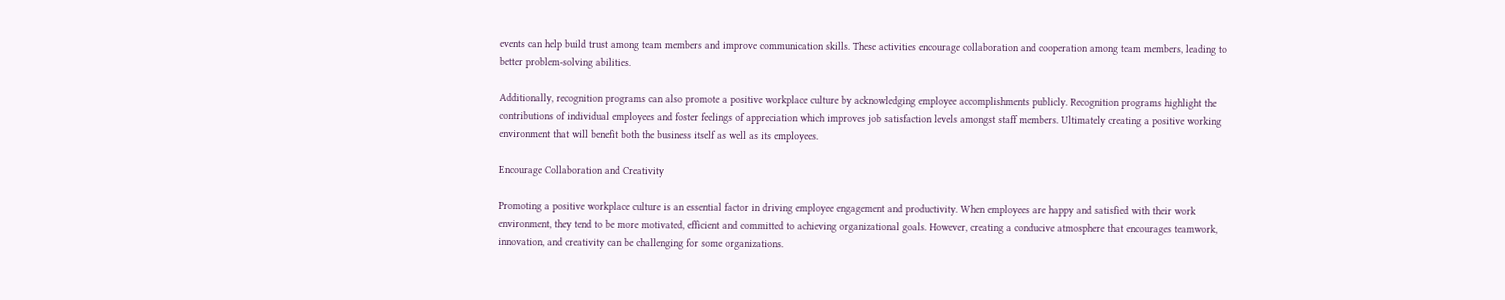events can help build trust among team members and improve communication skills. These activities encourage collaboration and cooperation among team members, leading to better problem-solving abilities.

Additionally, recognition programs can also promote a positive workplace culture by acknowledging employee accomplishments publicly. Recognition programs highlight the contributions of individual employees and foster feelings of appreciation which improves job satisfaction levels amongst staff members. Ultimately creating a positive working environment that will benefit both the business itself as well as its employees.

Encourage Collaboration and Creativity

Promoting a positive workplace culture is an essential factor in driving employee engagement and productivity. When employees are happy and satisfied with their work environment, they tend to be more motivated, efficient and committed to achieving organizational goals. However, creating a conducive atmosphere that encourages teamwork, innovation, and creativity can be challenging for some organizations.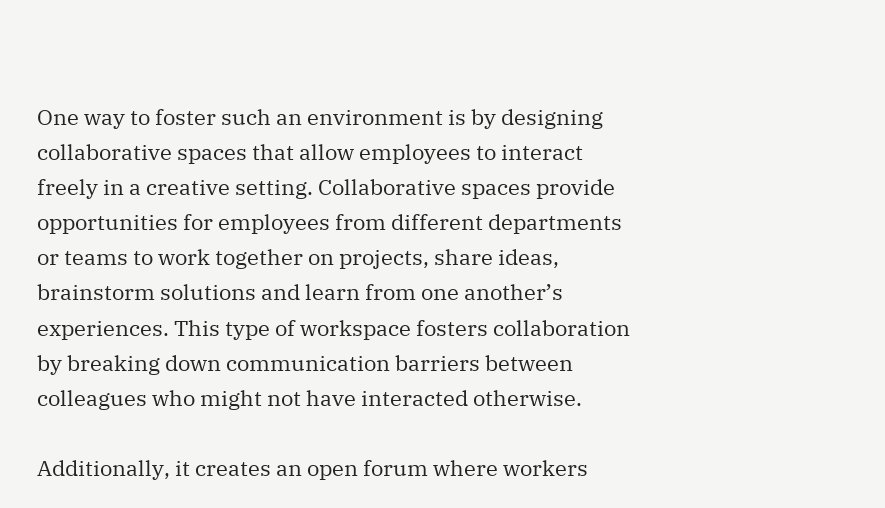One way to foster such an environment is by designing collaborative spaces that allow employees to interact freely in a creative setting. Collaborative spaces provide opportunities for employees from different departments or teams to work together on projects, share ideas, brainstorm solutions and learn from one another’s experiences. This type of workspace fosters collaboration by breaking down communication barriers between colleagues who might not have interacted otherwise.

Additionally, it creates an open forum where workers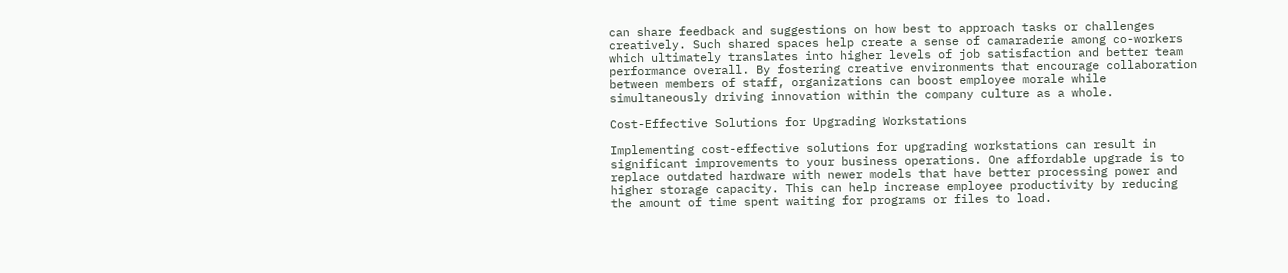can share feedback and suggestions on how best to approach tasks or challenges creatively. Such shared spaces help create a sense of camaraderie among co-workers which ultimately translates into higher levels of job satisfaction and better team performance overall. By fostering creative environments that encourage collaboration between members of staff, organizations can boost employee morale while simultaneously driving innovation within the company culture as a whole.

Cost-Effective Solutions for Upgrading Workstations

Implementing cost-effective solutions for upgrading workstations can result in significant improvements to your business operations. One affordable upgrade is to replace outdated hardware with newer models that have better processing power and higher storage capacity. This can help increase employee productivity by reducing the amount of time spent waiting for programs or files to load.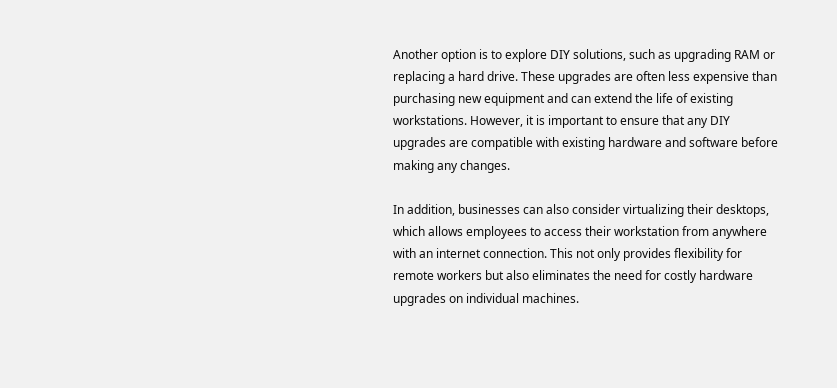Another option is to explore DIY solutions, such as upgrading RAM or replacing a hard drive. These upgrades are often less expensive than purchasing new equipment and can extend the life of existing workstations. However, it is important to ensure that any DIY upgrades are compatible with existing hardware and software before making any changes.

In addition, businesses can also consider virtualizing their desktops, which allows employees to access their workstation from anywhere with an internet connection. This not only provides flexibility for remote workers but also eliminates the need for costly hardware upgrades on individual machines.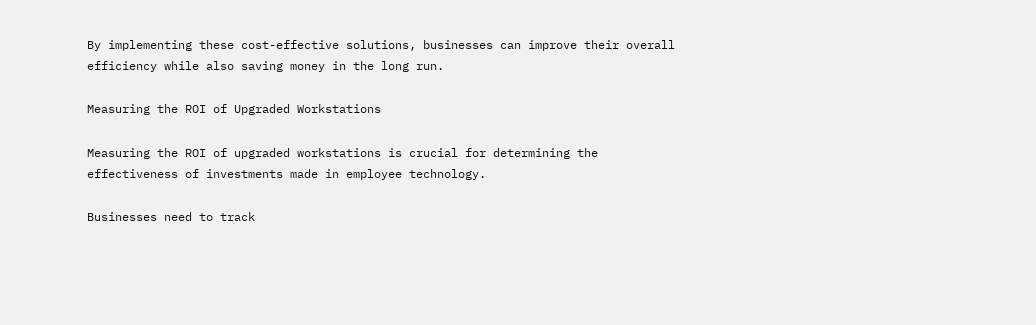By implementing these cost-effective solutions, businesses can improve their overall efficiency while also saving money in the long run.

Measuring the ROI of Upgraded Workstations

Measuring the ROI of upgraded workstations is crucial for determining the effectiveness of investments made in employee technology.

Businesses need to track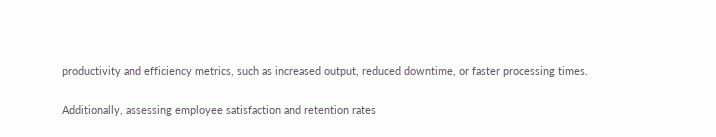productivity and efficiency metrics, such as increased output, reduced downtime, or faster processing times.

Additionally, assessing employee satisfaction and retention rates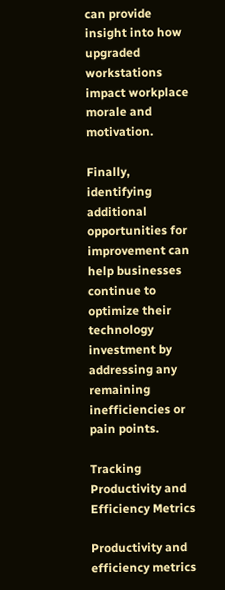can provide insight into how upgraded workstations impact workplace morale and motivation.

Finally, identifying additional opportunities for improvement can help businesses continue to optimize their technology investment by addressing any remaining inefficiencies or pain points.

Tracking Productivity and Efficiency Metrics

Productivity and efficiency metrics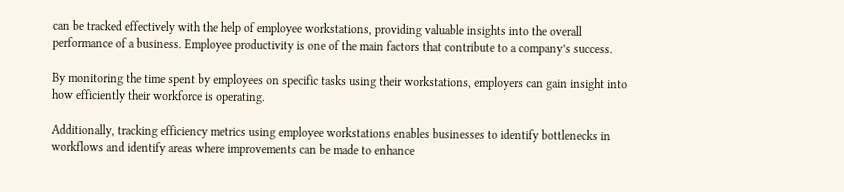can be tracked effectively with the help of employee workstations, providing valuable insights into the overall performance of a business. Employee productivity is one of the main factors that contribute to a company’s success.

By monitoring the time spent by employees on specific tasks using their workstations, employers can gain insight into how efficiently their workforce is operating.

Additionally, tracking efficiency metrics using employee workstations enables businesses to identify bottlenecks in workflows and identify areas where improvements can be made to enhance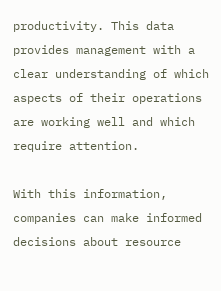productivity. This data provides management with a clear understanding of which aspects of their operations are working well and which require attention.

With this information, companies can make informed decisions about resource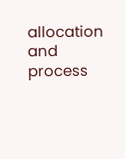allocation and process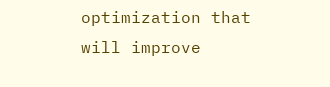optimization that will improve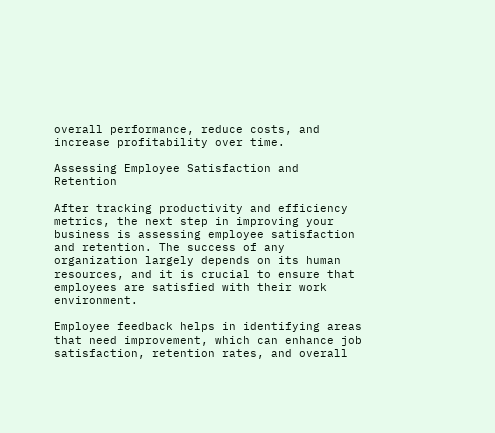overall performance, reduce costs, and increase profitability over time.

Assessing Employee Satisfaction and Retention

After tracking productivity and efficiency metrics, the next step in improving your business is assessing employee satisfaction and retention. The success of any organization largely depends on its human resources, and it is crucial to ensure that employees are satisfied with their work environment.

Employee feedback helps in identifying areas that need improvement, which can enhance job satisfaction, retention rates, and overall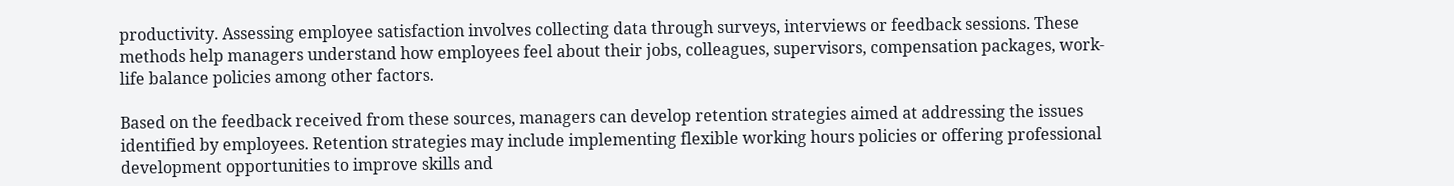productivity. Assessing employee satisfaction involves collecting data through surveys, interviews or feedback sessions. These methods help managers understand how employees feel about their jobs, colleagues, supervisors, compensation packages, work-life balance policies among other factors.

Based on the feedback received from these sources, managers can develop retention strategies aimed at addressing the issues identified by employees. Retention strategies may include implementing flexible working hours policies or offering professional development opportunities to improve skills and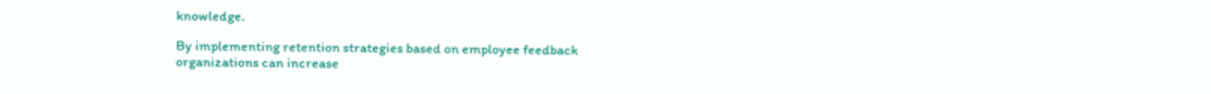knowledge.

By implementing retention strategies based on employee feedback organizations can increase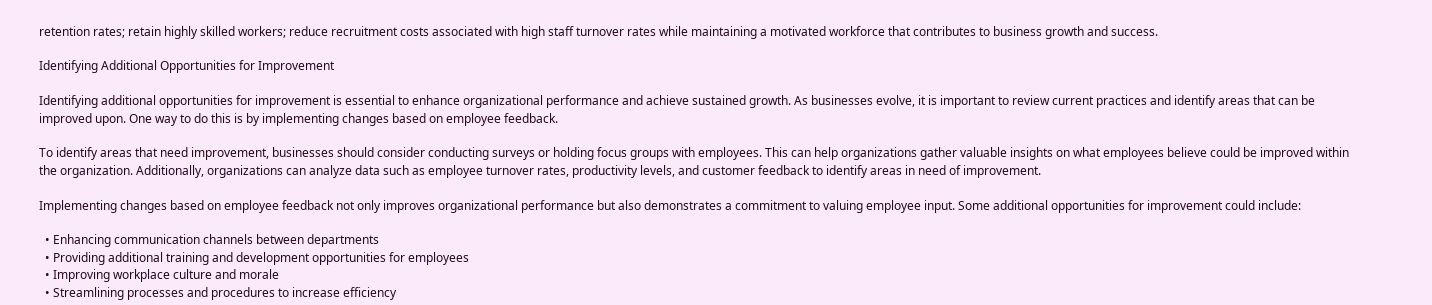retention rates; retain highly skilled workers; reduce recruitment costs associated with high staff turnover rates while maintaining a motivated workforce that contributes to business growth and success.

Identifying Additional Opportunities for Improvement

Identifying additional opportunities for improvement is essential to enhance organizational performance and achieve sustained growth. As businesses evolve, it is important to review current practices and identify areas that can be improved upon. One way to do this is by implementing changes based on employee feedback.

To identify areas that need improvement, businesses should consider conducting surveys or holding focus groups with employees. This can help organizations gather valuable insights on what employees believe could be improved within the organization. Additionally, organizations can analyze data such as employee turnover rates, productivity levels, and customer feedback to identify areas in need of improvement.

Implementing changes based on employee feedback not only improves organizational performance but also demonstrates a commitment to valuing employee input. Some additional opportunities for improvement could include:

  • Enhancing communication channels between departments
  • Providing additional training and development opportunities for employees
  • Improving workplace culture and morale
  • Streamlining processes and procedures to increase efficiency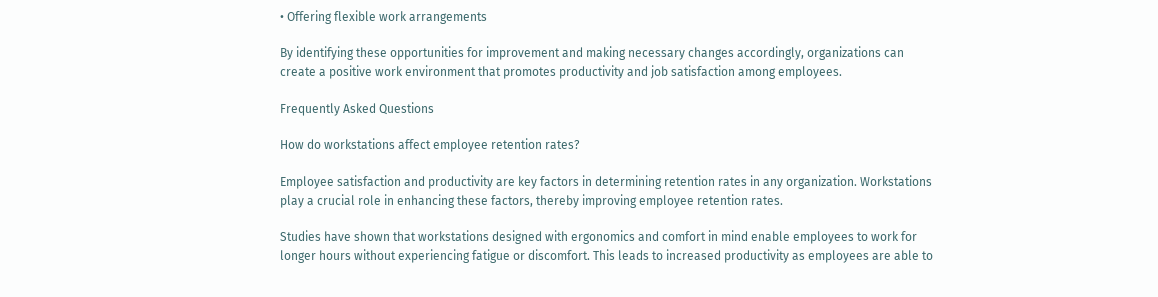• Offering flexible work arrangements

By identifying these opportunities for improvement and making necessary changes accordingly, organizations can create a positive work environment that promotes productivity and job satisfaction among employees.

Frequently Asked Questions

How do workstations affect employee retention rates?

Employee satisfaction and productivity are key factors in determining retention rates in any organization. Workstations play a crucial role in enhancing these factors, thereby improving employee retention rates.

Studies have shown that workstations designed with ergonomics and comfort in mind enable employees to work for longer hours without experiencing fatigue or discomfort. This leads to increased productivity as employees are able to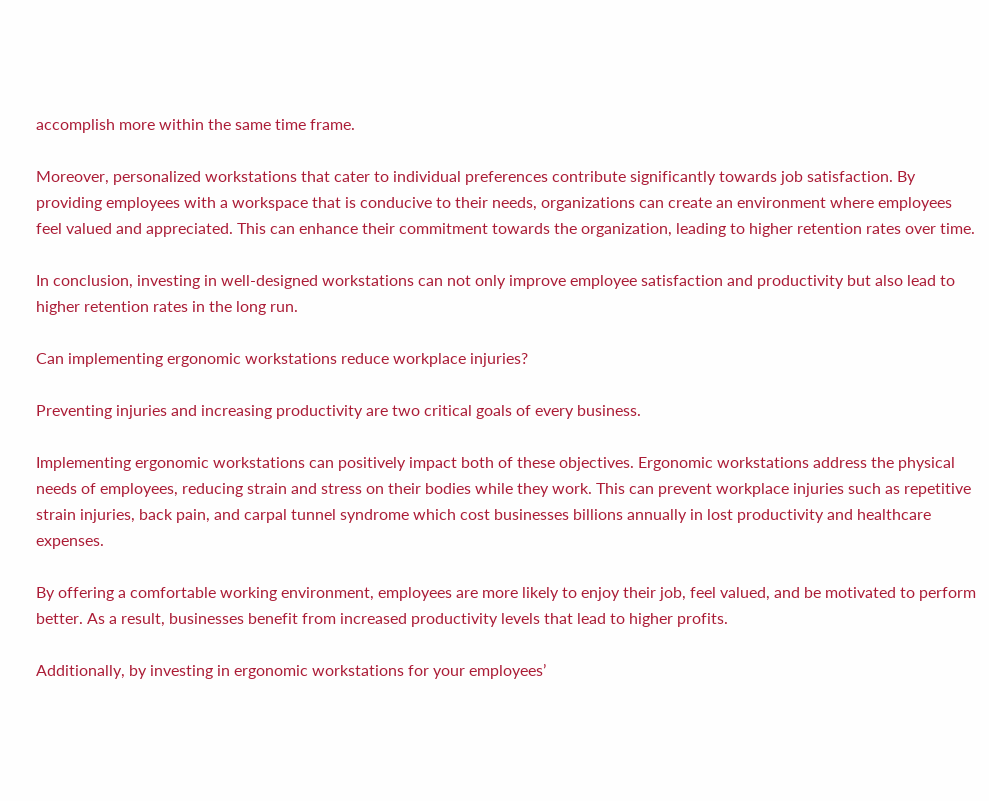accomplish more within the same time frame.

Moreover, personalized workstations that cater to individual preferences contribute significantly towards job satisfaction. By providing employees with a workspace that is conducive to their needs, organizations can create an environment where employees feel valued and appreciated. This can enhance their commitment towards the organization, leading to higher retention rates over time.

In conclusion, investing in well-designed workstations can not only improve employee satisfaction and productivity but also lead to higher retention rates in the long run.

Can implementing ergonomic workstations reduce workplace injuries?

Preventing injuries and increasing productivity are two critical goals of every business.

Implementing ergonomic workstations can positively impact both of these objectives. Ergonomic workstations address the physical needs of employees, reducing strain and stress on their bodies while they work. This can prevent workplace injuries such as repetitive strain injuries, back pain, and carpal tunnel syndrome which cost businesses billions annually in lost productivity and healthcare expenses.

By offering a comfortable working environment, employees are more likely to enjoy their job, feel valued, and be motivated to perform better. As a result, businesses benefit from increased productivity levels that lead to higher profits.

Additionally, by investing in ergonomic workstations for your employees’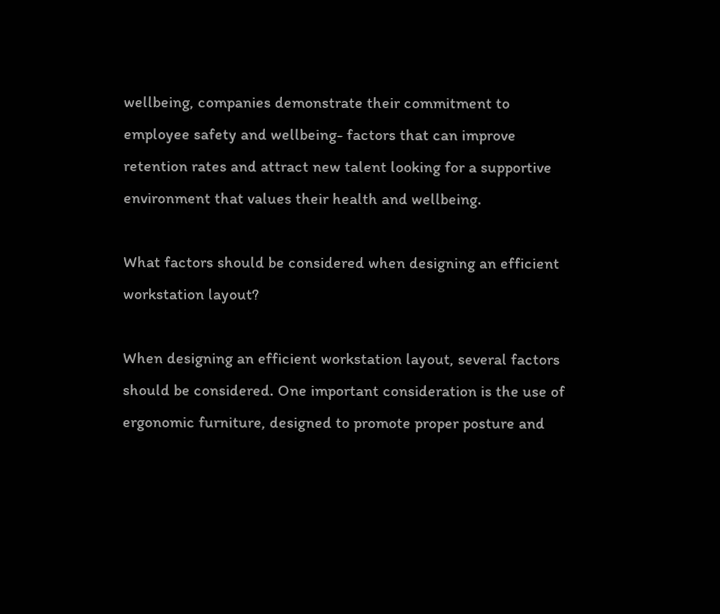wellbeing, companies demonstrate their commitment to employee safety and wellbeing- factors that can improve retention rates and attract new talent looking for a supportive environment that values their health and wellbeing.

What factors should be considered when designing an efficient workstation layout?

When designing an efficient workstation layout, several factors should be considered. One important consideration is the use of ergonomic furniture, designed to promote proper posture and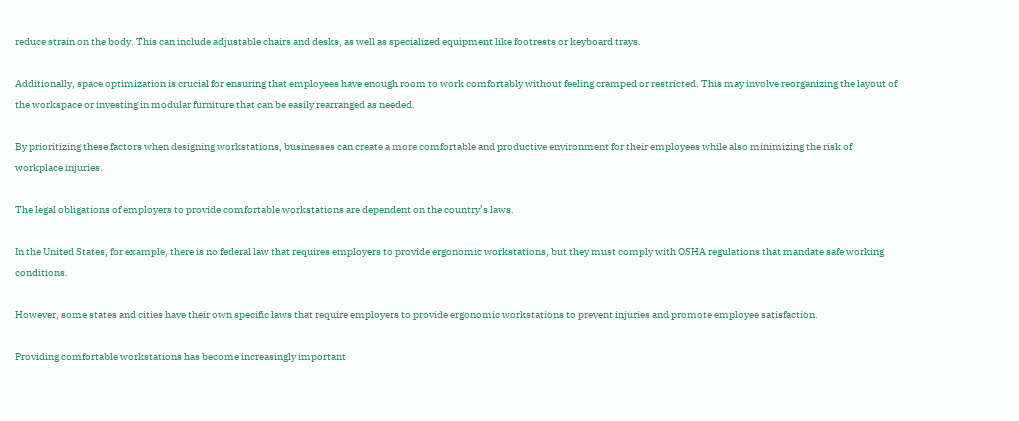reduce strain on the body. This can include adjustable chairs and desks, as well as specialized equipment like footrests or keyboard trays.

Additionally, space optimization is crucial for ensuring that employees have enough room to work comfortably without feeling cramped or restricted. This may involve reorganizing the layout of the workspace or investing in modular furniture that can be easily rearranged as needed.

By prioritizing these factors when designing workstations, businesses can create a more comfortable and productive environment for their employees while also minimizing the risk of workplace injuries.

The legal obligations of employers to provide comfortable workstations are dependent on the country’s laws.

In the United States, for example, there is no federal law that requires employers to provide ergonomic workstations, but they must comply with OSHA regulations that mandate safe working conditions.

However, some states and cities have their own specific laws that require employers to provide ergonomic workstations to prevent injuries and promote employee satisfaction.

Providing comfortable workstations has become increasingly important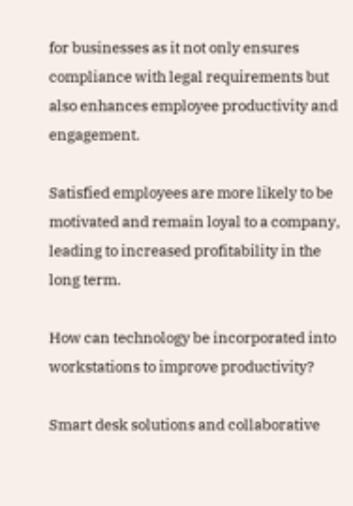for businesses as it not only ensures compliance with legal requirements but also enhances employee productivity and engagement.

Satisfied employees are more likely to be motivated and remain loyal to a company, leading to increased profitability in the long term.

How can technology be incorporated into workstations to improve productivity?

Smart desk solutions and collaborative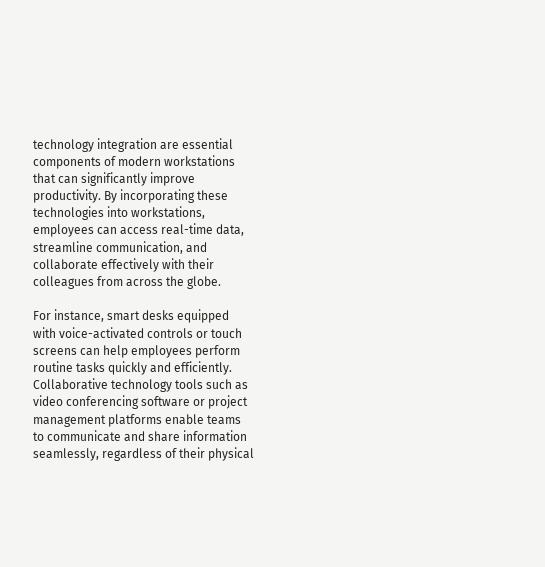technology integration are essential components of modern workstations that can significantly improve productivity. By incorporating these technologies into workstations, employees can access real-time data, streamline communication, and collaborate effectively with their colleagues from across the globe.

For instance, smart desks equipped with voice-activated controls or touch screens can help employees perform routine tasks quickly and efficiently. Collaborative technology tools such as video conferencing software or project management platforms enable teams to communicate and share information seamlessly, regardless of their physical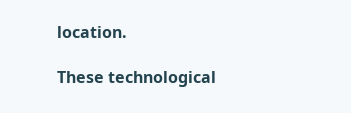location.

These technological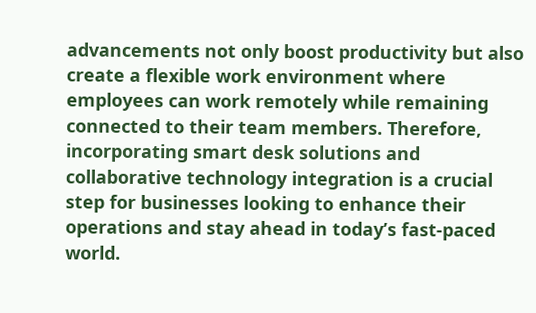advancements not only boost productivity but also create a flexible work environment where employees can work remotely while remaining connected to their team members. Therefore, incorporating smart desk solutions and collaborative technology integration is a crucial step for businesses looking to enhance their operations and stay ahead in today’s fast-paced world.